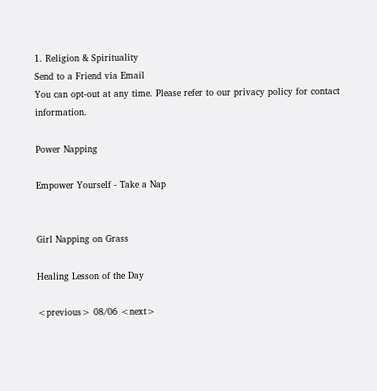1. Religion & Spirituality
Send to a Friend via Email
You can opt-out at any time. Please refer to our privacy policy for contact information.

Power Napping

Empower Yourself - Take a Nap


Girl Napping on Grass

Healing Lesson of the Day

<previous> 08/06 <next>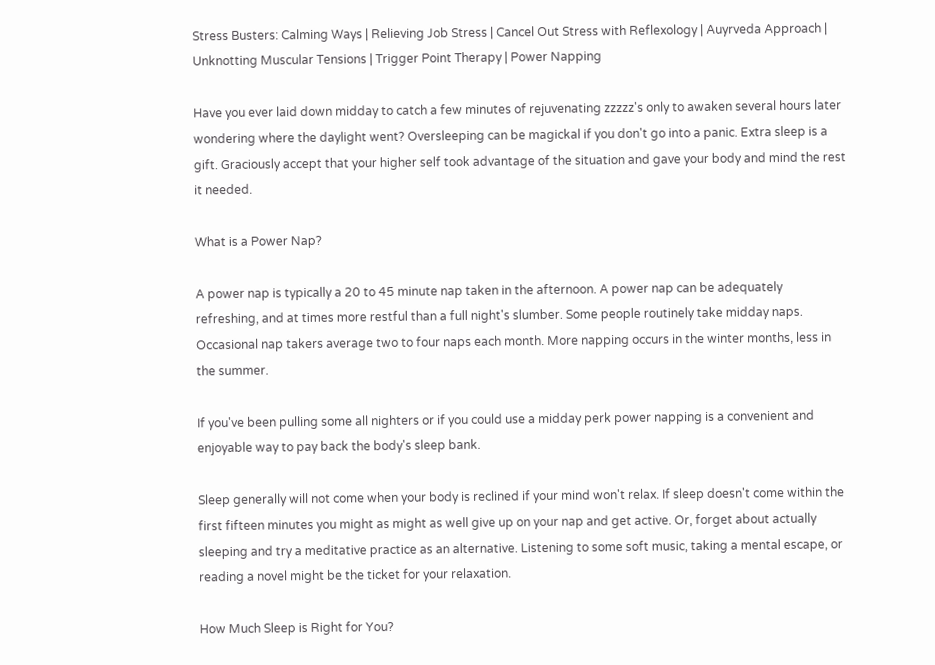Stress Busters: Calming Ways | Relieving Job Stress | Cancel Out Stress with Reflexology | Auyrveda Approach | Unknotting Muscular Tensions | Trigger Point Therapy | Power Napping

Have you ever laid down midday to catch a few minutes of rejuvenating zzzzz's only to awaken several hours later wondering where the daylight went? Oversleeping can be magickal if you don't go into a panic. Extra sleep is a gift. Graciously accept that your higher self took advantage of the situation and gave your body and mind the rest it needed.

What is a Power Nap?

A power nap is typically a 20 to 45 minute nap taken in the afternoon. A power nap can be adequately refreshing, and at times more restful than a full night's slumber. Some people routinely take midday naps. Occasional nap takers average two to four naps each month. More napping occurs in the winter months, less in the summer.

If you've been pulling some all nighters or if you could use a midday perk power napping is a convenient and enjoyable way to pay back the body's sleep bank.

Sleep generally will not come when your body is reclined if your mind won't relax. If sleep doesn't come within the first fifteen minutes you might as might as well give up on your nap and get active. Or, forget about actually sleeping and try a meditative practice as an alternative. Listening to some soft music, taking a mental escape, or reading a novel might be the ticket for your relaxation.

How Much Sleep is Right for You?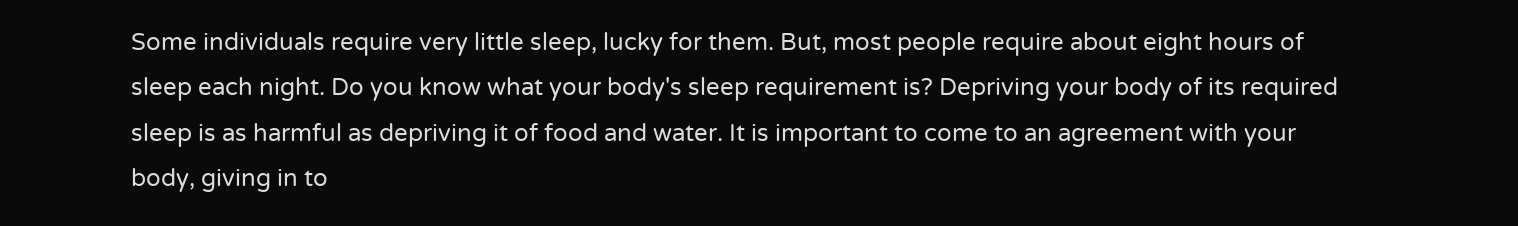Some individuals require very little sleep, lucky for them. But, most people require about eight hours of sleep each night. Do you know what your body's sleep requirement is? Depriving your body of its required sleep is as harmful as depriving it of food and water. It is important to come to an agreement with your body, giving in to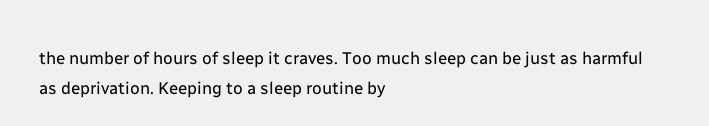the number of hours of sleep it craves. Too much sleep can be just as harmful as deprivation. Keeping to a sleep routine by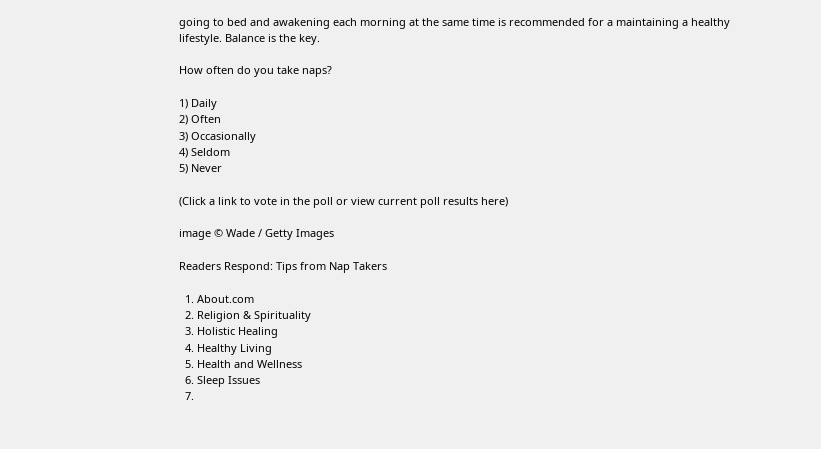going to bed and awakening each morning at the same time is recommended for a maintaining a healthy lifestyle. Balance is the key.

How often do you take naps?

1) Daily
2) Often
3) Occasionally
4) Seldom
5) Never

(Click a link to vote in the poll or view current poll results here)

image © Wade / Getty Images

Readers Respond: Tips from Nap Takers

  1. About.com
  2. Religion & Spirituality
  3. Holistic Healing
  4. Healthy Living
  5. Health and Wellness
  6. Sleep Issues
  7.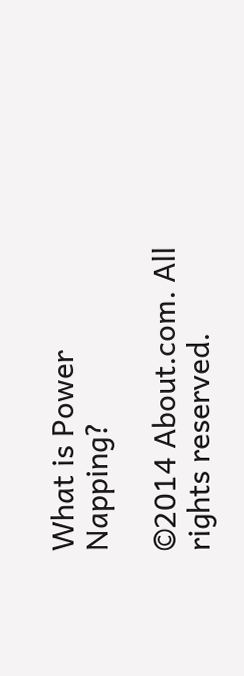What is Power Napping?

©2014 About.com. All rights reserved.